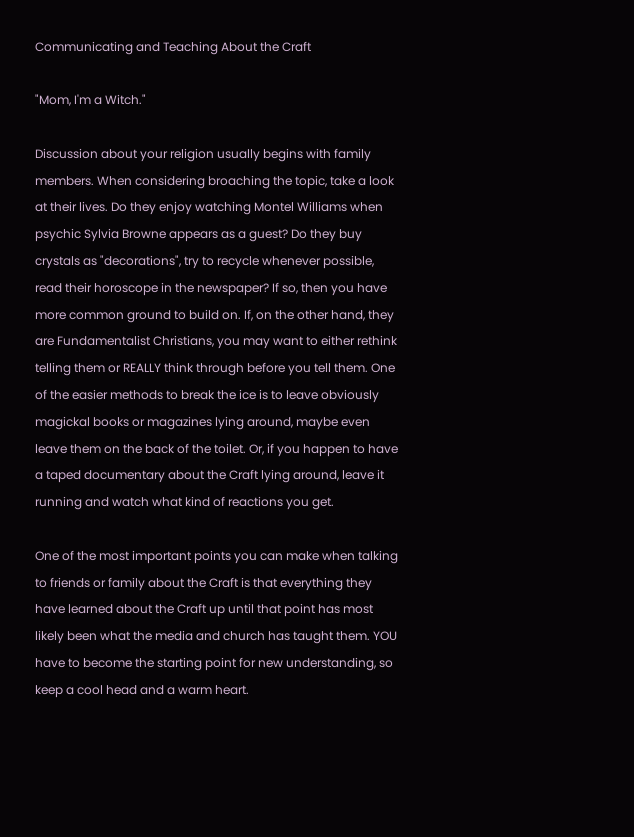Communicating and Teaching About the Craft

"Mom, I'm a Witch."

Discussion about your religion usually begins with family members. When considering broaching the topic, take a look at their lives. Do they enjoy watching Montel Williams when psychic Sylvia Browne appears as a guest? Do they buy crystals as "decorations", try to recycle whenever possible, read their horoscope in the newspaper? If so, then you have more common ground to build on. If, on the other hand, they are Fundamentalist Christians, you may want to either rethink telling them or REALLY think through before you tell them. One of the easier methods to break the ice is to leave obviously magickal books or magazines lying around, maybe even leave them on the back of the toilet. Or, if you happen to have a taped documentary about the Craft lying around, leave it running and watch what kind of reactions you get.

One of the most important points you can make when talking to friends or family about the Craft is that everything they have learned about the Craft up until that point has most likely been what the media and church has taught them. YOU have to become the starting point for new understanding, so keep a cool head and a warm heart.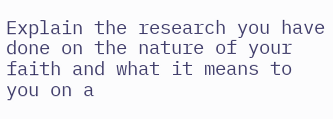Explain the research you have done on the nature of your faith and what it means to you on a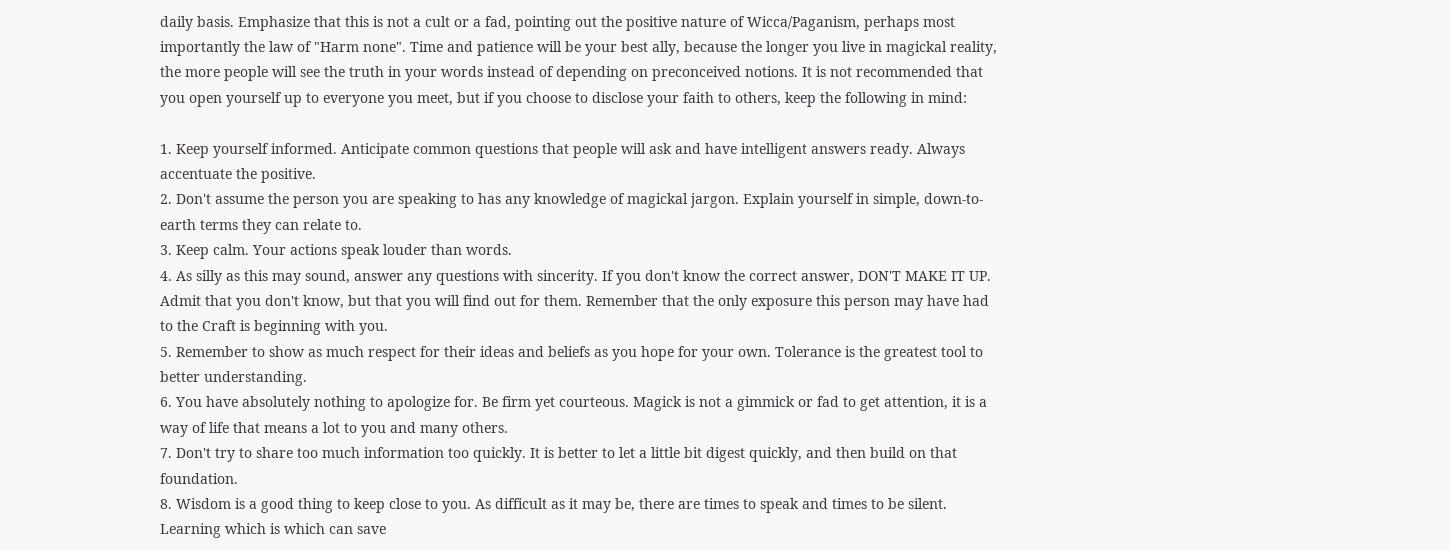daily basis. Emphasize that this is not a cult or a fad, pointing out the positive nature of Wicca/Paganism, perhaps most importantly the law of "Harm none". Time and patience will be your best ally, because the longer you live in magickal reality, the more people will see the truth in your words instead of depending on preconceived notions. It is not recommended that you open yourself up to everyone you meet, but if you choose to disclose your faith to others, keep the following in mind:

1. Keep yourself informed. Anticipate common questions that people will ask and have intelligent answers ready. Always accentuate the positive.
2. Don't assume the person you are speaking to has any knowledge of magickal jargon. Explain yourself in simple, down-to-earth terms they can relate to.
3. Keep calm. Your actions speak louder than words.
4. As silly as this may sound, answer any questions with sincerity. If you don't know the correct answer, DON'T MAKE IT UP. Admit that you don't know, but that you will find out for them. Remember that the only exposure this person may have had to the Craft is beginning with you.
5. Remember to show as much respect for their ideas and beliefs as you hope for your own. Tolerance is the greatest tool to better understanding.
6. You have absolutely nothing to apologize for. Be firm yet courteous. Magick is not a gimmick or fad to get attention, it is a way of life that means a lot to you and many others.
7. Don't try to share too much information too quickly. It is better to let a little bit digest quickly, and then build on that foundation.
8. Wisdom is a good thing to keep close to you. As difficult as it may be, there are times to speak and times to be silent. Learning which is which can save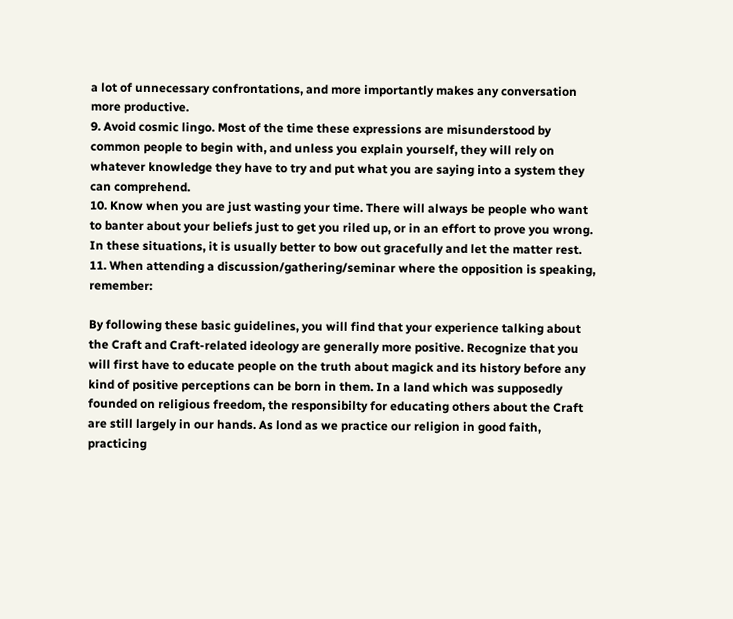a lot of unnecessary confrontations, and more importantly makes any conversation more productive.
9. Avoid cosmic lingo. Most of the time these expressions are misunderstood by common people to begin with, and unless you explain yourself, they will rely on whatever knowledge they have to try and put what you are saying into a system they can comprehend.
10. Know when you are just wasting your time. There will always be people who want to banter about your beliefs just to get you riled up, or in an effort to prove you wrong. In these situations, it is usually better to bow out gracefully and let the matter rest.
11. When attending a discussion/gathering/seminar where the opposition is speaking, remember:

By following these basic guidelines, you will find that your experience talking about the Craft and Craft-related ideology are generally more positive. Recognize that you will first have to educate people on the truth about magick and its history before any kind of positive perceptions can be born in them. In a land which was supposedly founded on religious freedom, the responsibilty for educating others about the Craft are still largely in our hands. As lond as we practice our religion in good faith, practicing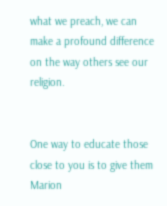what we preach, we can make a profound difference on the way others see our religion.


One way to educate those close to you is to give them Marion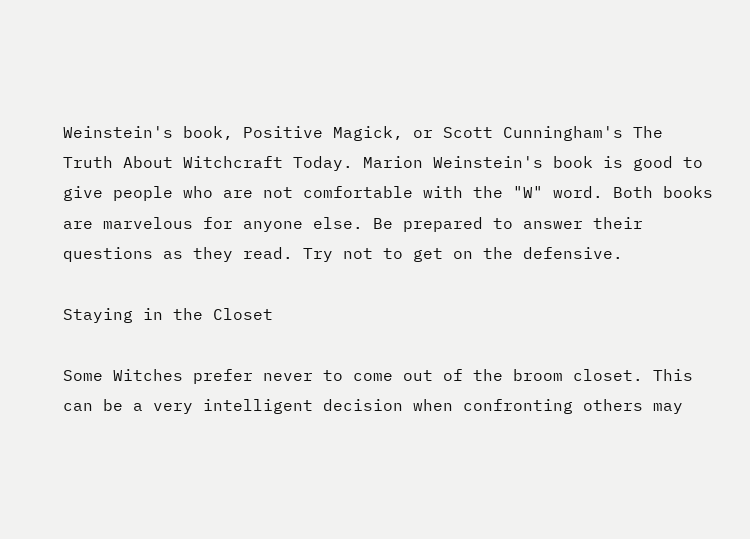Weinstein's book, Positive Magick, or Scott Cunningham's The Truth About Witchcraft Today. Marion Weinstein's book is good to give people who are not comfortable with the "W" word. Both books are marvelous for anyone else. Be prepared to answer their questions as they read. Try not to get on the defensive.

Staying in the Closet

Some Witches prefer never to come out of the broom closet. This can be a very intelligent decision when confronting others may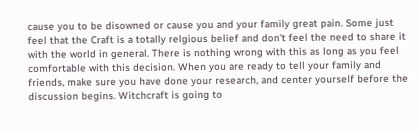cause you to be disowned or cause you and your family great pain. Some just feel that the Craft is a totally relgious belief and don't feel the need to share it with the world in general. There is nothing wrong with this as long as you feel comfortable with this decision. When you are ready to tell your family and friends, make sure you have done your research, and center yourself before the discussion begins. Witchcraft is going to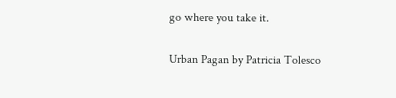go where you take it.

Urban Pagan by Patricia Tolesco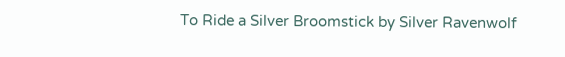To Ride a Silver Broomstick by Silver Ravenwolf